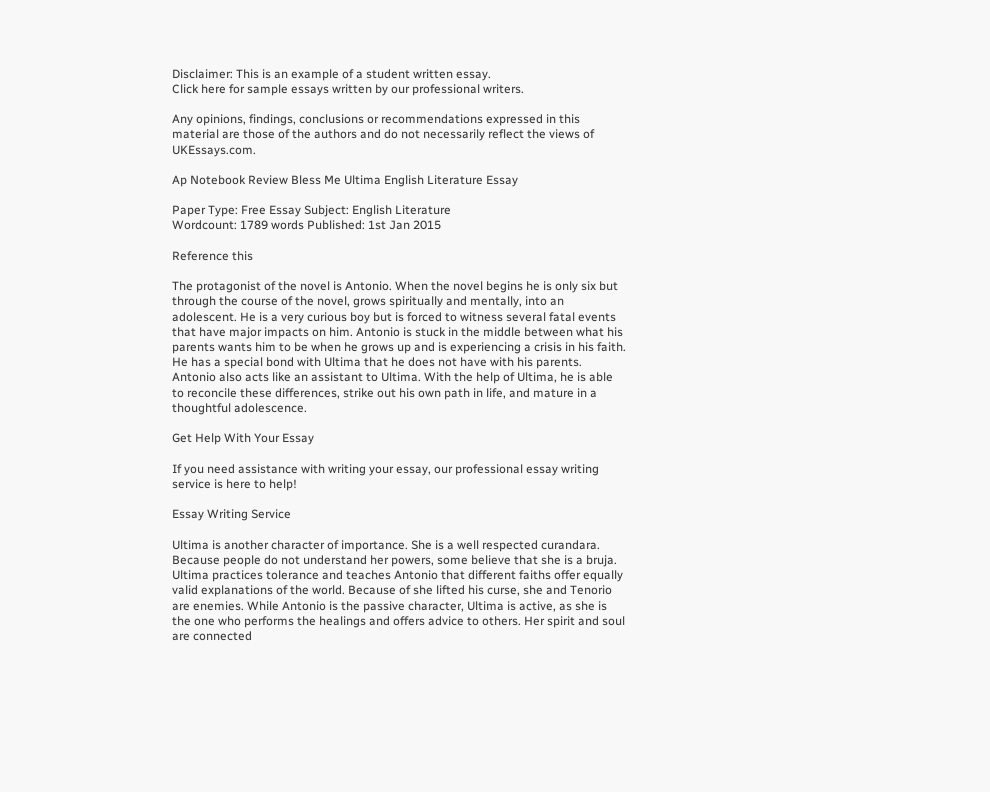Disclaimer: This is an example of a student written essay.
Click here for sample essays written by our professional writers.

Any opinions, findings, conclusions or recommendations expressed in this material are those of the authors and do not necessarily reflect the views of UKEssays.com.

Ap Notebook Review Bless Me Ultima English Literature Essay

Paper Type: Free Essay Subject: English Literature
Wordcount: 1789 words Published: 1st Jan 2015

Reference this

The protagonist of the novel is Antonio. When the novel begins he is only six but through the course of the novel, grows spiritually and mentally, into an adolescent. He is a very curious boy but is forced to witness several fatal events that have major impacts on him. Antonio is stuck in the middle between what his parents wants him to be when he grows up and is experiencing a crisis in his faith. He has a special bond with Ultima that he does not have with his parents. Antonio also acts like an assistant to Ultima. With the help of Ultima, he is able to reconcile these differences, strike out his own path in life, and mature in a thoughtful adolescence.

Get Help With Your Essay

If you need assistance with writing your essay, our professional essay writing service is here to help!

Essay Writing Service

Ultima is another character of importance. She is a well respected curandara. Because people do not understand her powers, some believe that she is a bruja. Ultima practices tolerance and teaches Antonio that different faiths offer equally valid explanations of the world. Because of she lifted his curse, she and Tenorio are enemies. While Antonio is the passive character, Ultima is active, as she is the one who performs the healings and offers advice to others. Her spirit and soul are connected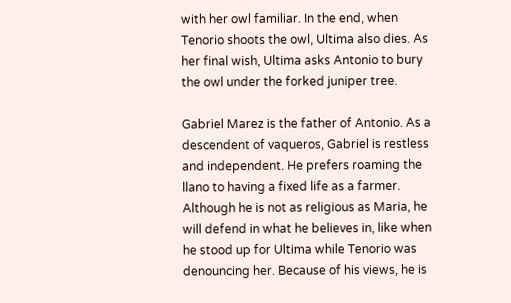with her owl familiar. In the end, when Tenorio shoots the owl, Ultima also dies. As her final wish, Ultima asks Antonio to bury the owl under the forked juniper tree.

Gabriel Marez is the father of Antonio. As a descendent of vaqueros, Gabriel is restless and independent. He prefers roaming the llano to having a fixed life as a farmer. Although he is not as religious as Maria, he will defend in what he believes in, like when he stood up for Ultima while Tenorio was denouncing her. Because of his views, he is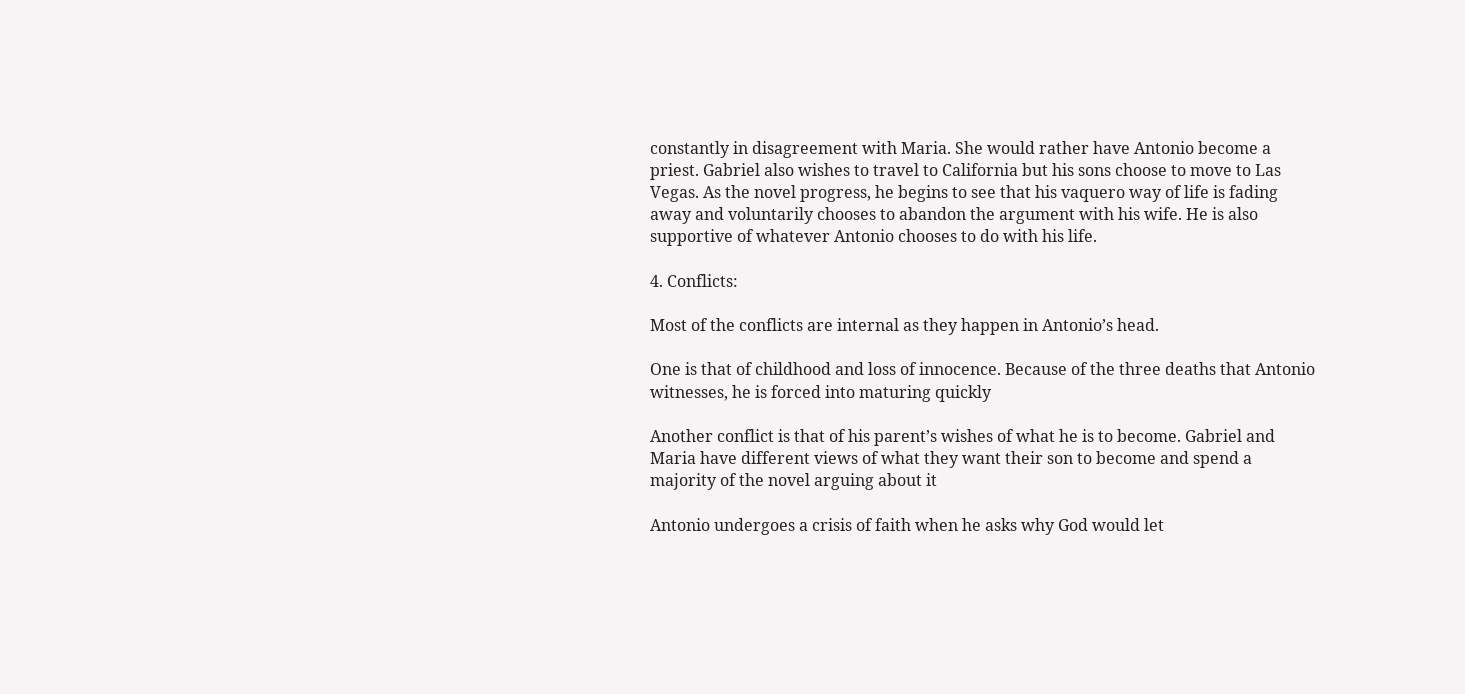constantly in disagreement with Maria. She would rather have Antonio become a priest. Gabriel also wishes to travel to California but his sons choose to move to Las Vegas. As the novel progress, he begins to see that his vaquero way of life is fading away and voluntarily chooses to abandon the argument with his wife. He is also supportive of whatever Antonio chooses to do with his life.

4. Conflicts:

Most of the conflicts are internal as they happen in Antonio’s head.

One is that of childhood and loss of innocence. Because of the three deaths that Antonio witnesses, he is forced into maturing quickly

Another conflict is that of his parent’s wishes of what he is to become. Gabriel and Maria have different views of what they want their son to become and spend a majority of the novel arguing about it

Antonio undergoes a crisis of faith when he asks why God would let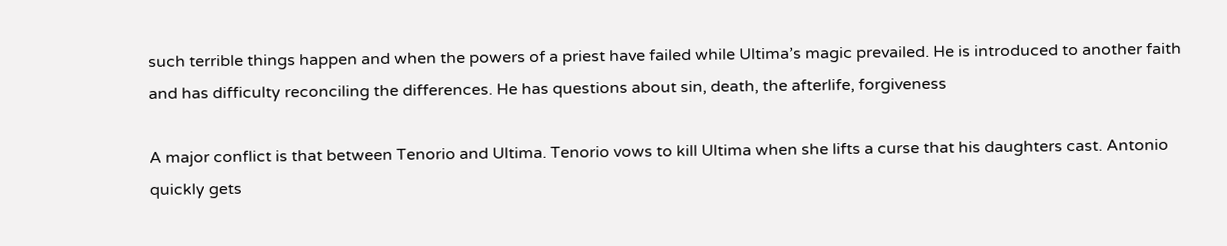such terrible things happen and when the powers of a priest have failed while Ultima’s magic prevailed. He is introduced to another faith and has difficulty reconciling the differences. He has questions about sin, death, the afterlife, forgiveness

A major conflict is that between Tenorio and Ultima. Tenorio vows to kill Ultima when she lifts a curse that his daughters cast. Antonio quickly gets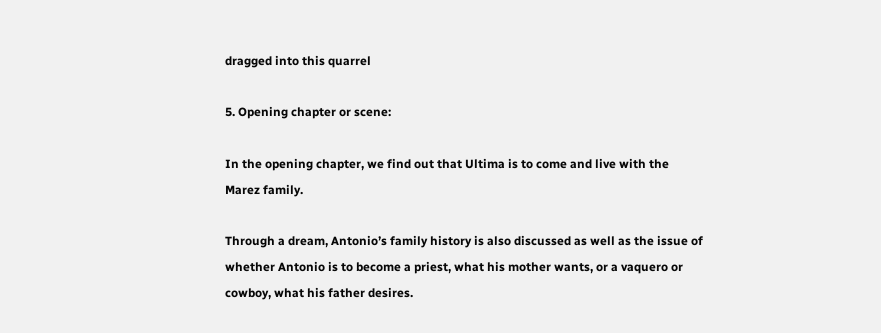dragged into this quarrel

5. Opening chapter or scene:

In the opening chapter, we find out that Ultima is to come and live with the Marez family.

Through a dream, Antonio’s family history is also discussed as well as the issue of whether Antonio is to become a priest, what his mother wants, or a vaquero or cowboy, what his father desires.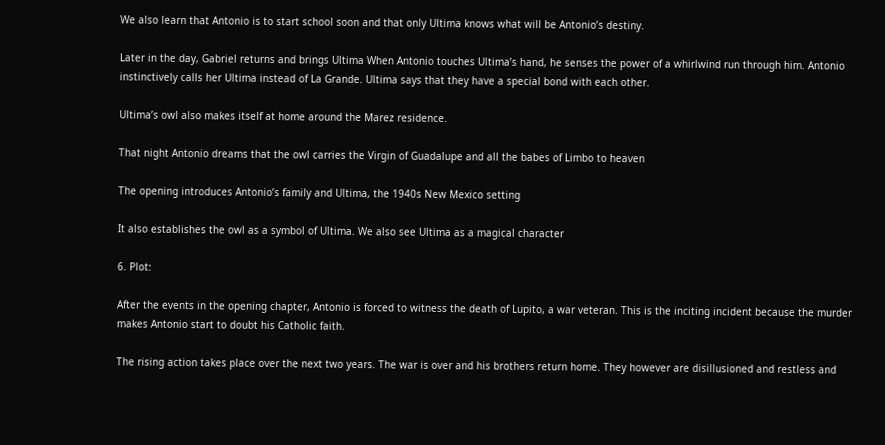We also learn that Antonio is to start school soon and that only Ultima knows what will be Antonio’s destiny.

Later in the day, Gabriel returns and brings Ultima When Antonio touches Ultima’s hand, he senses the power of a whirlwind run through him. Antonio instinctively calls her Ultima instead of La Grande. Ultima says that they have a special bond with each other.

Ultima’s owl also makes itself at home around the Marez residence.

That night Antonio dreams that the owl carries the Virgin of Guadalupe and all the babes of Limbo to heaven

The opening introduces Antonio’s family and Ultima, the 1940s New Mexico setting

It also establishes the owl as a symbol of Ultima. We also see Ultima as a magical character

6. Plot:

After the events in the opening chapter, Antonio is forced to witness the death of Lupito, a war veteran. This is the inciting incident because the murder makes Antonio start to doubt his Catholic faith.

The rising action takes place over the next two years. The war is over and his brothers return home. They however are disillusioned and restless and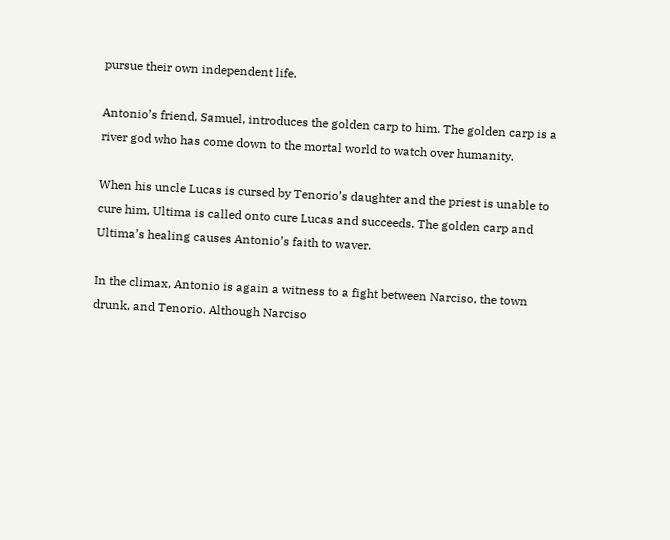pursue their own independent life.

Antonio’s friend, Samuel, introduces the golden carp to him. The golden carp is a river god who has come down to the mortal world to watch over humanity.

When his uncle Lucas is cursed by Tenorio’s daughter and the priest is unable to cure him, Ultima is called onto cure Lucas and succeeds. The golden carp and Ultima’s healing causes Antonio’s faith to waver.

In the climax, Antonio is again a witness to a fight between Narciso, the town drunk, and Tenorio. Although Narciso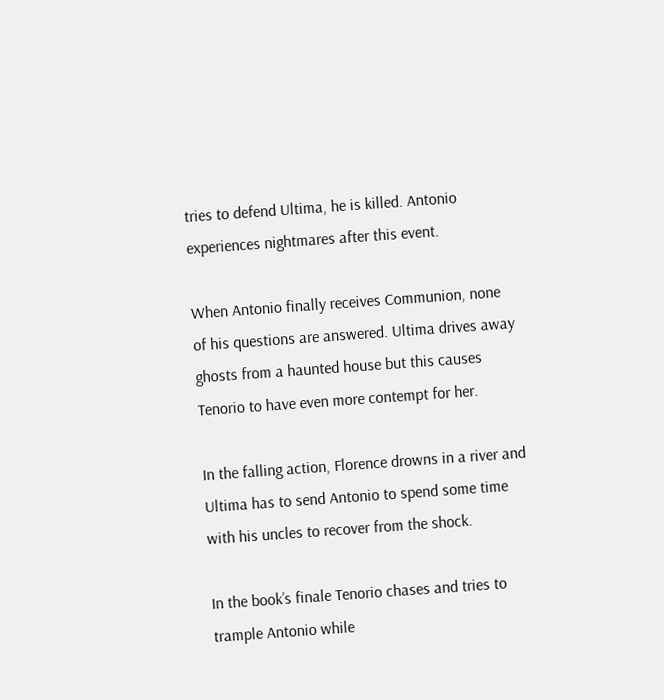tries to defend Ultima, he is killed. Antonio experiences nightmares after this event.

When Antonio finally receives Communion, none of his questions are answered. Ultima drives away ghosts from a haunted house but this causes Tenorio to have even more contempt for her.

In the falling action, Florence drowns in a river and Ultima has to send Antonio to spend some time with his uncles to recover from the shock.

In the book’s finale Tenorio chases and tries to trample Antonio while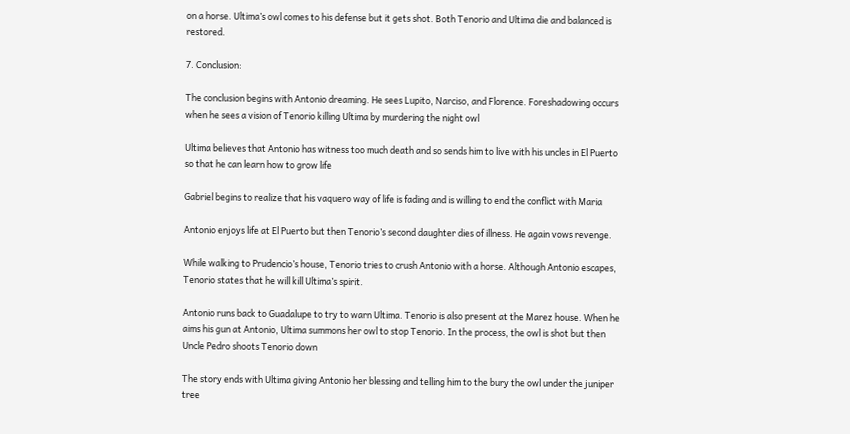on a horse. Ultima’s owl comes to his defense but it gets shot. Both Tenorio and Ultima die and balanced is restored.

7. Conclusion:

The conclusion begins with Antonio dreaming. He sees Lupito, Narciso, and Florence. Foreshadowing occurs when he sees a vision of Tenorio killing Ultima by murdering the night owl

Ultima believes that Antonio has witness too much death and so sends him to live with his uncles in El Puerto so that he can learn how to grow life

Gabriel begins to realize that his vaquero way of life is fading and is willing to end the conflict with Maria

Antonio enjoys life at El Puerto but then Tenorio’s second daughter dies of illness. He again vows revenge.

While walking to Prudencio’s house, Tenorio tries to crush Antonio with a horse. Although Antonio escapes, Tenorio states that he will kill Ultima’s spirit.

Antonio runs back to Guadalupe to try to warn Ultima. Tenorio is also present at the Marez house. When he aims his gun at Antonio, Ultima summons her owl to stop Tenorio. In the process, the owl is shot but then Uncle Pedro shoots Tenorio down

The story ends with Ultima giving Antonio her blessing and telling him to the bury the owl under the juniper tree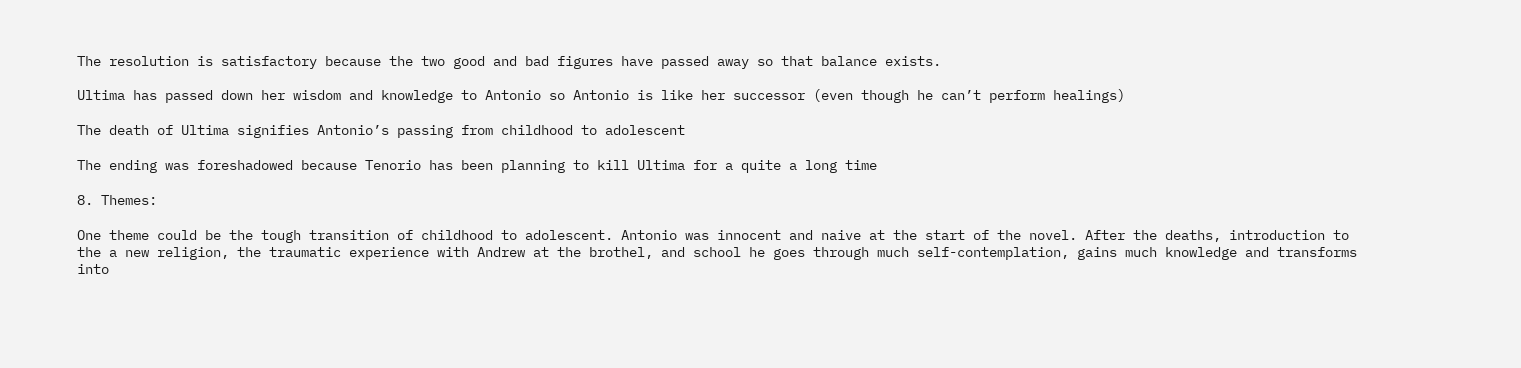The resolution is satisfactory because the two good and bad figures have passed away so that balance exists.

Ultima has passed down her wisdom and knowledge to Antonio so Antonio is like her successor (even though he can’t perform healings)

The death of Ultima signifies Antonio’s passing from childhood to adolescent

The ending was foreshadowed because Tenorio has been planning to kill Ultima for a quite a long time

8. Themes:

One theme could be the tough transition of childhood to adolescent. Antonio was innocent and naive at the start of the novel. After the deaths, introduction to the a new religion, the traumatic experience with Andrew at the brothel, and school he goes through much self-contemplation, gains much knowledge and transforms into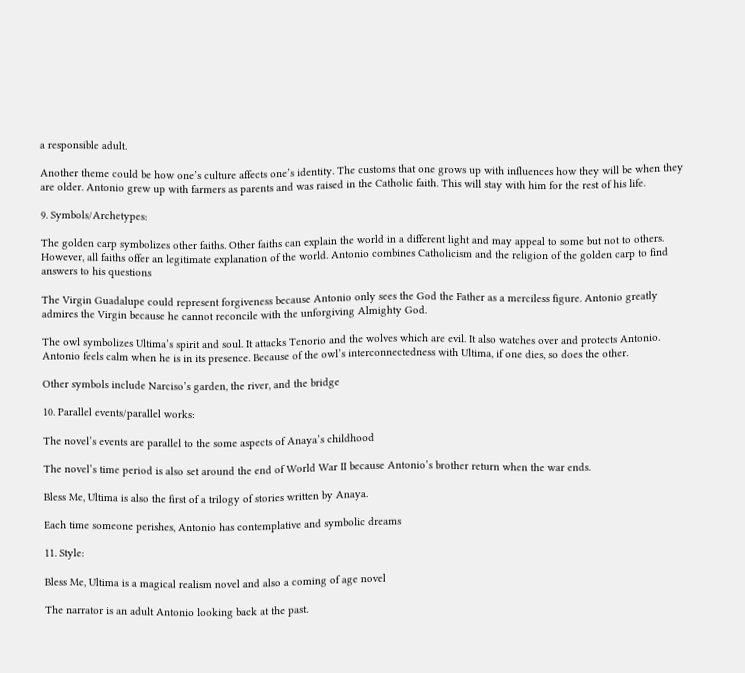a responsible adult.

Another theme could be how one’s culture affects one’s identity. The customs that one grows up with influences how they will be when they are older. Antonio grew up with farmers as parents and was raised in the Catholic faith. This will stay with him for the rest of his life.

9. Symbols/Archetypes:

The golden carp symbolizes other faiths. Other faiths can explain the world in a different light and may appeal to some but not to others. However, all faiths offer an legitimate explanation of the world. Antonio combines Catholicism and the religion of the golden carp to find answers to his questions

The Virgin Guadalupe could represent forgiveness because Antonio only sees the God the Father as a merciless figure. Antonio greatly admires the Virgin because he cannot reconcile with the unforgiving Almighty God.

The owl symbolizes Ultima’s spirit and soul. It attacks Tenorio and the wolves which are evil. It also watches over and protects Antonio. Antonio feels calm when he is in its presence. Because of the owl’s interconnectedness with Ultima, if one dies, so does the other.

Other symbols include Narciso’s garden, the river, and the bridge

10. Parallel events/parallel works:

The novel’s events are parallel to the some aspects of Anaya’s childhood

The novel’s time period is also set around the end of World War II because Antonio’s brother return when the war ends.

Bless Me, Ultima is also the first of a trilogy of stories written by Anaya.

Each time someone perishes, Antonio has contemplative and symbolic dreams

11. Style:

Bless Me, Ultima is a magical realism novel and also a coming of age novel

The narrator is an adult Antonio looking back at the past.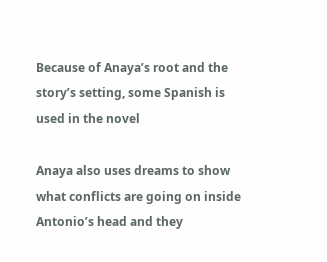Because of Anaya’s root and the story’s setting, some Spanish is used in the novel

Anaya also uses dreams to show what conflicts are going on inside Antonio’s head and they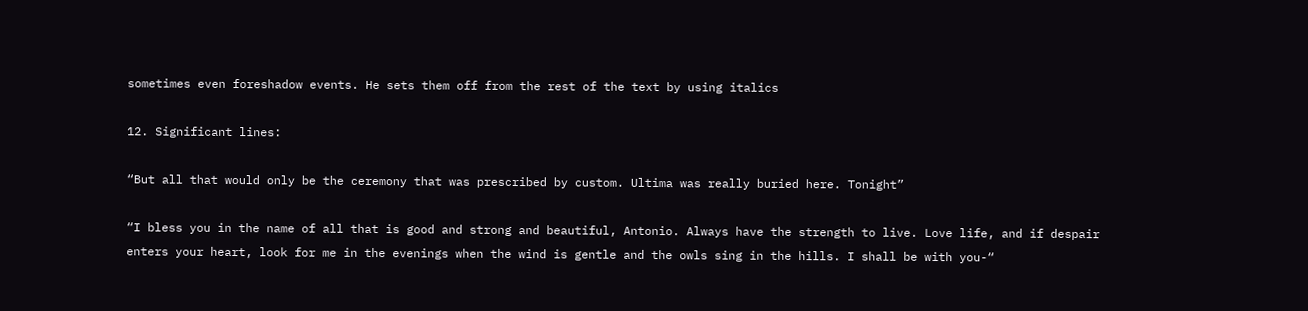sometimes even foreshadow events. He sets them off from the rest of the text by using italics

12. Significant lines:

“But all that would only be the ceremony that was prescribed by custom. Ultima was really buried here. Tonight”

“I bless you in the name of all that is good and strong and beautiful, Antonio. Always have the strength to live. Love life, and if despair enters your heart, look for me in the evenings when the wind is gentle and the owls sing in the hills. I shall be with you-“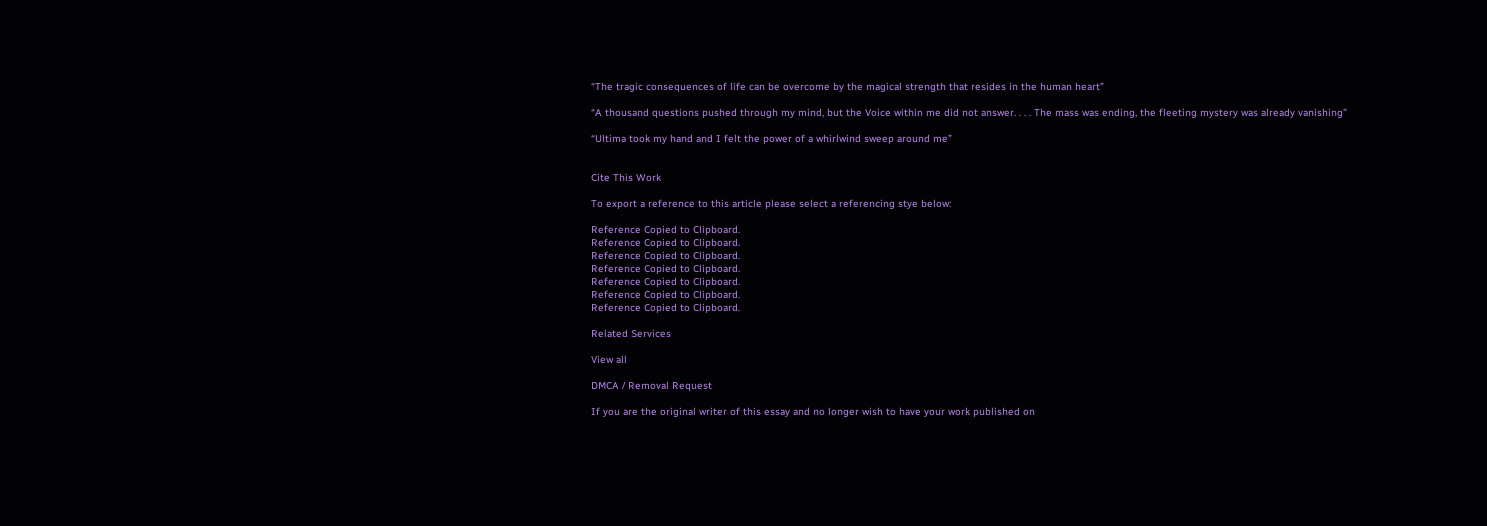“The tragic consequences of life can be overcome by the magical strength that resides in the human heart”

“A thousand questions pushed through my mind, but the Voice within me did not answer. . . . The mass was ending, the fleeting mystery was already vanishing”

“Ultima took my hand and I felt the power of a whirlwind sweep around me”


Cite This Work

To export a reference to this article please select a referencing stye below:

Reference Copied to Clipboard.
Reference Copied to Clipboard.
Reference Copied to Clipboard.
Reference Copied to Clipboard.
Reference Copied to Clipboard.
Reference Copied to Clipboard.
Reference Copied to Clipboard.

Related Services

View all

DMCA / Removal Request

If you are the original writer of this essay and no longer wish to have your work published on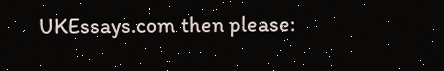UKEssays.com then please: